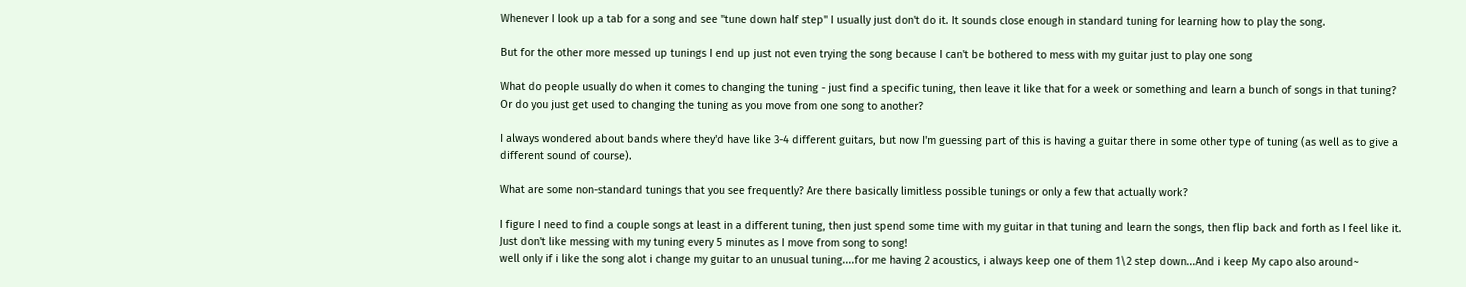Whenever I look up a tab for a song and see "tune down half step" I usually just don't do it. It sounds close enough in standard tuning for learning how to play the song.

But for the other more messed up tunings I end up just not even trying the song because I can't be bothered to mess with my guitar just to play one song

What do people usually do when it comes to changing the tuning - just find a specific tuning, then leave it like that for a week or something and learn a bunch of songs in that tuning? Or do you just get used to changing the tuning as you move from one song to another?

I always wondered about bands where they'd have like 3-4 different guitars, but now I'm guessing part of this is having a guitar there in some other type of tuning (as well as to give a different sound of course).

What are some non-standard tunings that you see frequently? Are there basically limitless possible tunings or only a few that actually work?

I figure I need to find a couple songs at least in a different tuning, then just spend some time with my guitar in that tuning and learn the songs, then flip back and forth as I feel like it. Just don't like messing with my tuning every 5 minutes as I move from song to song!
well only if i like the song alot i change my guitar to an unusual tuning....for me having 2 acoustics, i always keep one of them 1\2 step down...And i keep My capo also around~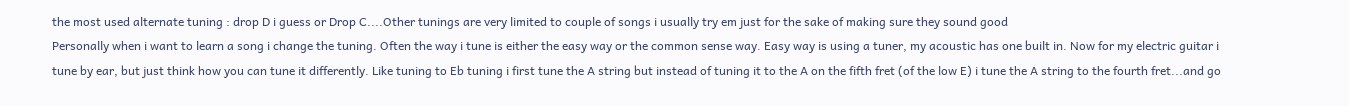the most used alternate tuning : drop D i guess or Drop C....Other tunings are very limited to couple of songs i usually try em just for the sake of making sure they sound good
Personally when i want to learn a song i change the tuning. Often the way i tune is either the easy way or the common sense way. Easy way is using a tuner, my acoustic has one built in. Now for my electric guitar i tune by ear, but just think how you can tune it differently. Like tuning to Eb tuning i first tune the A string but instead of tuning it to the A on the fifth fret (of the low E) i tune the A string to the fourth fret...and go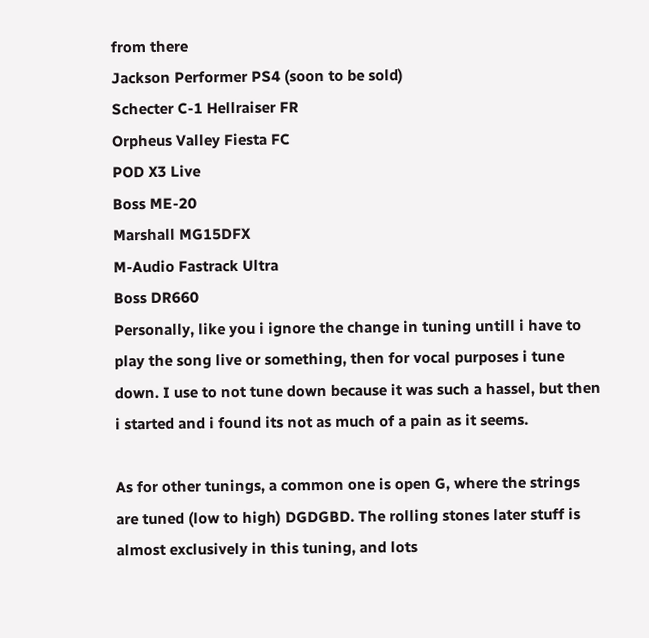from there
Jackson Performer PS4 (soon to be sold)
Schecter C-1 Hellraiser FR
Orpheus Valley Fiesta FC
POD X3 Live
Boss ME-20
Marshall MG15DFX
M-Audio Fastrack Ultra
Boss DR660
Personally, like you i ignore the change in tuning untill i have to play the song live or something, then for vocal purposes i tune down. I use to not tune down because it was such a hassel, but then i started and i found its not as much of a pain as it seems.

As for other tunings, a common one is open G, where the strings are tuned (low to high) DGDGBD. The rolling stones later stuff is almost exclusively in this tuning, and lots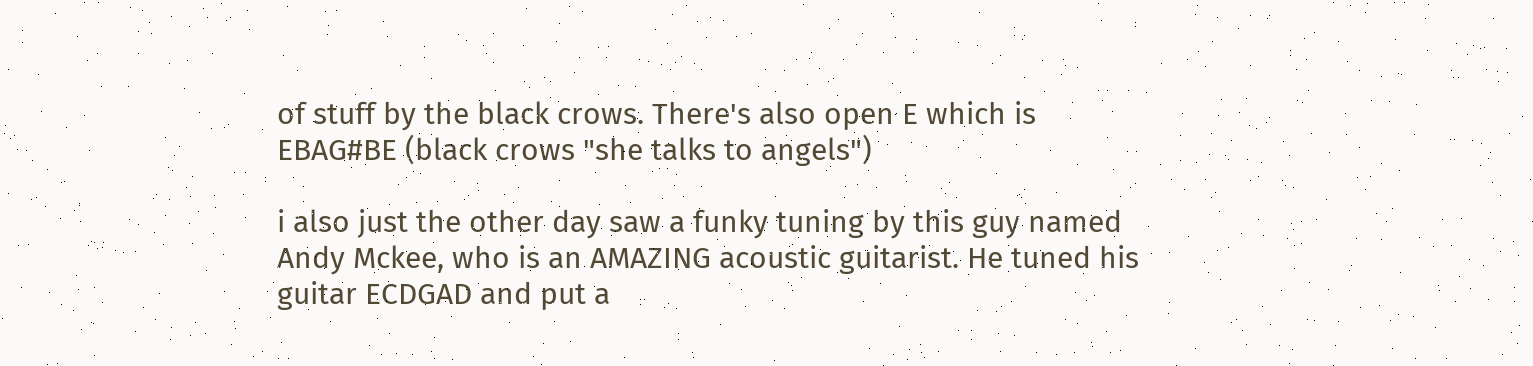of stuff by the black crows. There's also open E which is EBAG#BE (black crows "she talks to angels")

i also just the other day saw a funky tuning by this guy named Andy Mckee, who is an AMAZING acoustic guitarist. He tuned his guitar ECDGAD and put a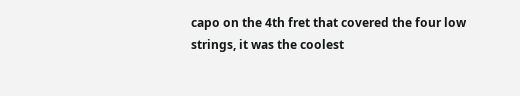capo on the 4th fret that covered the four low strings, it was the coolest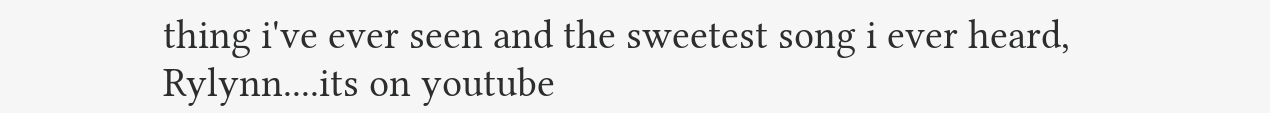thing i've ever seen and the sweetest song i ever heard, Rylynn....its on youtube